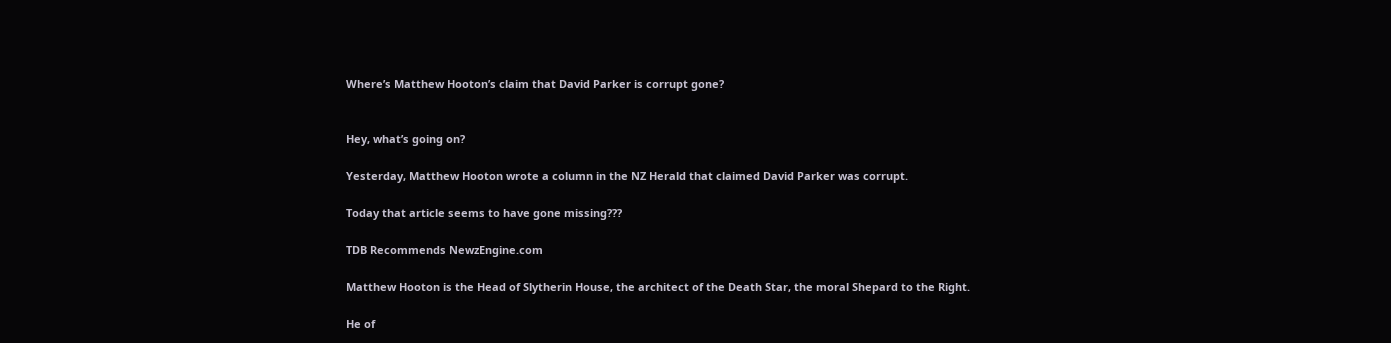Where’s Matthew Hooton’s claim that David Parker is corrupt gone?


Hey, what’s going on?

Yesterday, Matthew Hooton wrote a column in the NZ Herald that claimed David Parker was corrupt.

Today that article seems to have gone missing???

TDB Recommends NewzEngine.com

Matthew Hooton is the Head of Slytherin House, the architect of the Death Star, the moral Shepard to the Right.

He of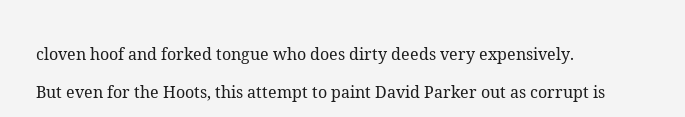cloven hoof and forked tongue who does dirty deeds very expensively.

But even for the Hoots, this attempt to paint David Parker out as corrupt is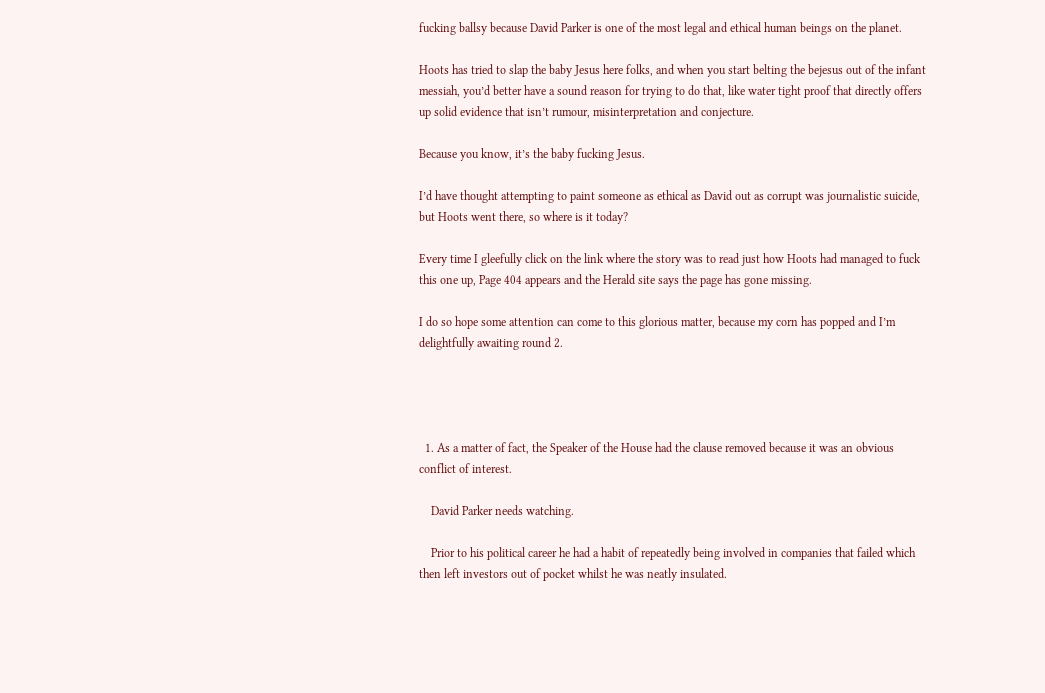fucking ballsy because David Parker is one of the most legal and ethical human beings on the planet.

Hoots has tried to slap the baby Jesus here folks, and when you start belting the bejesus out of the infant messiah, you’d better have a sound reason for trying to do that, like water tight proof that directly offers up solid evidence that isn’t rumour, misinterpretation and conjecture.

Because you know, it’s the baby fucking Jesus.

I’d have thought attempting to paint someone as ethical as David out as corrupt was journalistic suicide, but Hoots went there, so where is it today?

Every time I gleefully click on the link where the story was to read just how Hoots had managed to fuck this one up, Page 404 appears and the Herald site says the page has gone missing.

I do so hope some attention can come to this glorious matter, because my corn has popped and I’m delightfully awaiting round 2.




  1. As a matter of fact, the Speaker of the House had the clause removed because it was an obvious conflict of interest.

    David Parker needs watching.

    Prior to his political career he had a habit of repeatedly being involved in companies that failed which then left investors out of pocket whilst he was neatly insulated.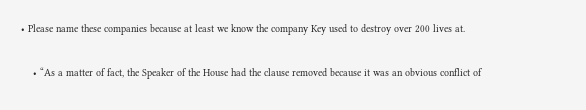• Please name these companies because at least we know the company Key used to destroy over 200 lives at.

    • “As a matter of fact, the Speaker of the House had the clause removed because it was an obvious conflict of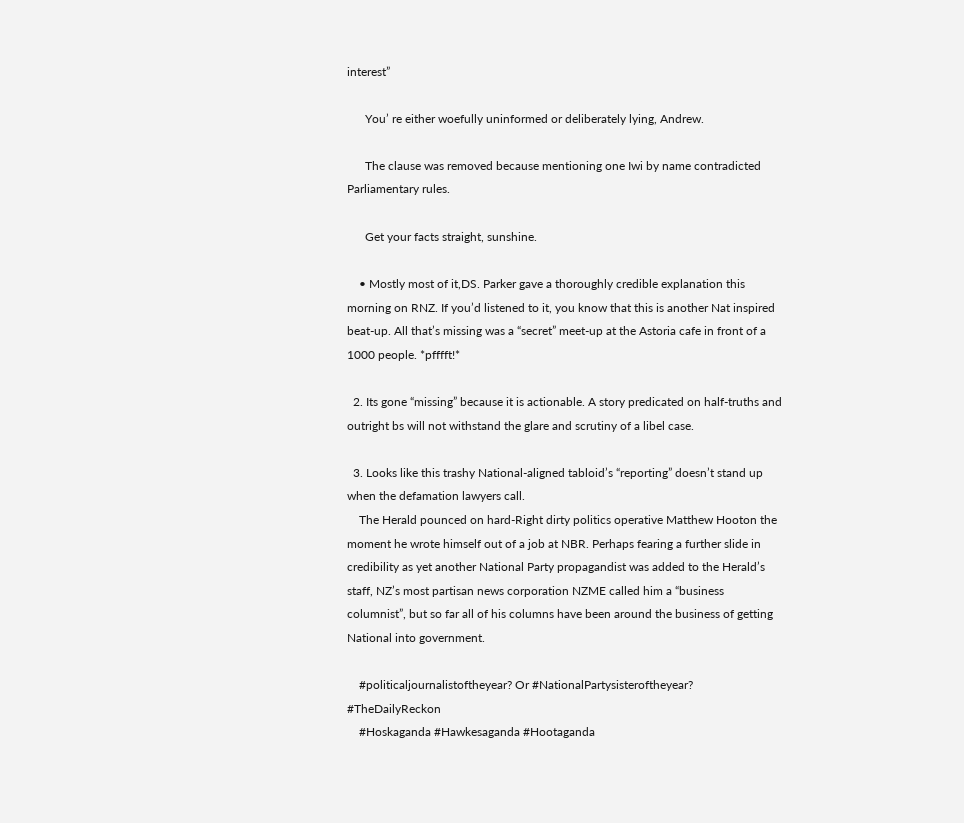interest”

      You’ re either woefully uninformed or deliberately lying, Andrew.

      The clause was removed because mentioning one Iwi by name contradicted Parliamentary rules.

      Get your facts straight, sunshine.

    • Mostly most of it,DS. Parker gave a thoroughly credible explanation this morning on RNZ. If you’d listened to it, you know that this is another Nat inspired beat-up. All that’s missing was a “secret” meet-up at the Astoria cafe in front of a 1000 people. *pfffft!*

  2. Its gone “missing” because it is actionable. A story predicated on half-truths and outright bs will not withstand the glare and scrutiny of a libel case.

  3. Looks like this trashy National-aligned tabloid’s “reporting” doesn’t stand up when the defamation lawyers call.
    The Herald pounced on hard-Right dirty politics operative Matthew Hooton the moment he wrote himself out of a job at NBR. Perhaps fearing a further slide in credibility as yet another National Party propagandist was added to the Herald’s staff, NZ’s most partisan news corporation NZME called him a “business columnist”, but so far all of his columns have been around the business of getting National into government.

    #politicaljournalistoftheyear? Or #NationalPartysisteroftheyear? #TheDailyReckon
    #Hoskaganda #Hawkesaganda #Hootaganda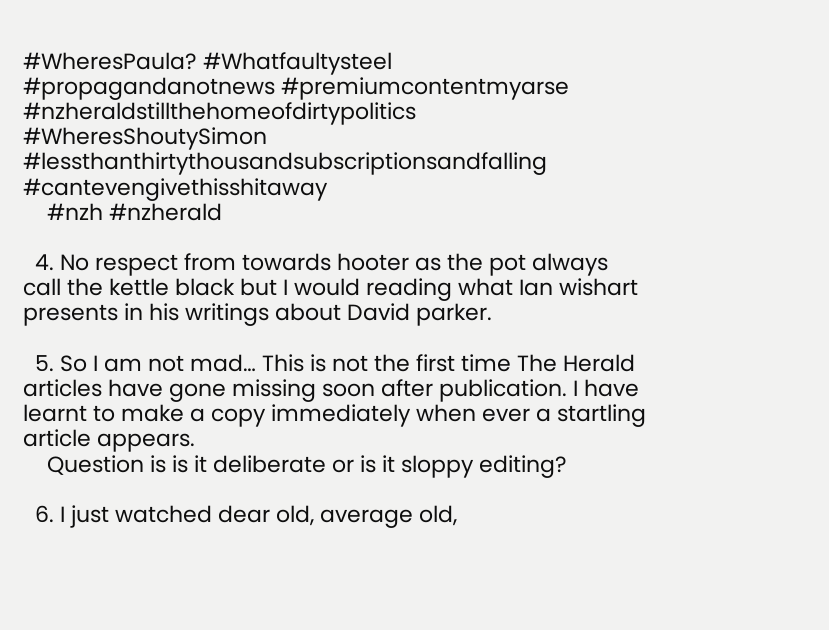#WheresPaula? #Whatfaultysteel #propagandanotnews #premiumcontentmyarse #nzheraldstillthehomeofdirtypolitics #WheresShoutySimon #lessthanthirtythousandsubscriptionsandfalling #cantevengivethisshitaway
    #nzh #nzherald

  4. No respect from towards hooter as the pot always call the kettle black but I would reading what Ian wishart presents in his writings about David parker.

  5. So I am not mad… This is not the first time The Herald articles have gone missing soon after publication. I have learnt to make a copy immediately when ever a startling article appears.
    Question is is it deliberate or is it sloppy editing?

  6. I just watched dear old, average old,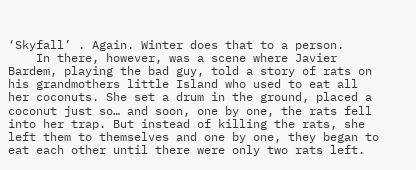‘Skyfall’ . Again. Winter does that to a person.
    In there, however, was a scene where Javier Bardem, playing the bad guy, told a story of rats on his grandmothers little Island who used to eat all her coconuts. She set a drum in the ground, placed a coconut just so… and soon, one by one, the rats fell into her trap. But instead of killing the rats, she left them to themselves and one by one, they began to eat each other until there were only two rats left.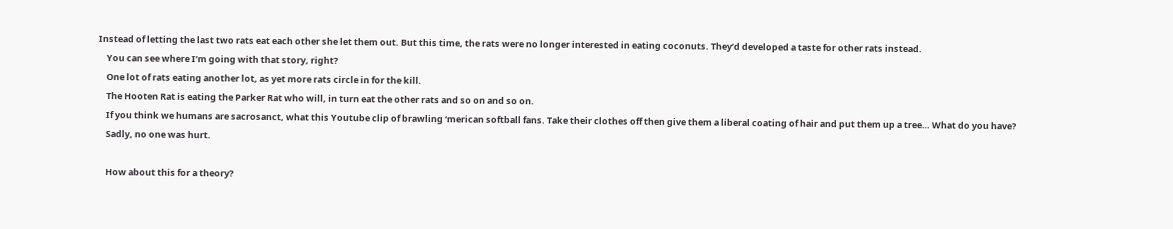Instead of letting the last two rats eat each other she let them out. But this time, the rats were no longer interested in eating coconuts. They’d developed a taste for other rats instead.
    You can see where I’m going with that story, right?
    One lot of rats eating another lot, as yet more rats circle in for the kill.
    The Hooten Rat is eating the Parker Rat who will, in turn eat the other rats and so on and so on.
    If you think we humans are sacrosanct, what this Youtube clip of brawling ‘merican softball fans. Take their clothes off then give them a liberal coating of hair and put them up a tree… What do you have?
    Sadly, no one was hurt.

    How about this for a theory?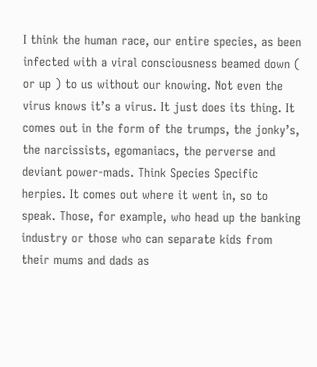I think the human race, our entire species, as been infected with a viral consciousness beamed down ( or up ) to us without our knowing. Not even the virus knows it’s a virus. It just does its thing. It comes out in the form of the trumps, the jonky’s, the narcissists, egomaniacs, the perverse and deviant power-mads. Think Species Specific herpies. It comes out where it went in, so to speak. Those, for example, who head up the banking industry or those who can separate kids from their mums and dads as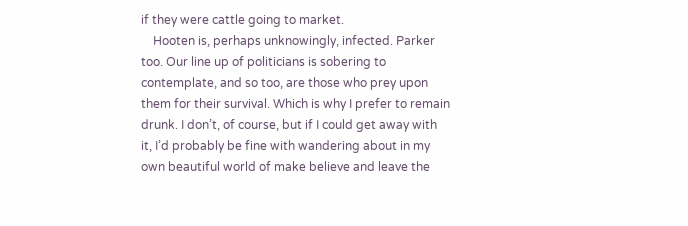if they were cattle going to market.
    Hooten is, perhaps unknowingly, infected. Parker too. Our line up of politicians is sobering to contemplate, and so too, are those who prey upon them for their survival. Which is why I prefer to remain drunk. I don’t, of course, but if I could get away with it, I’d probably be fine with wandering about in my own beautiful world of make believe and leave the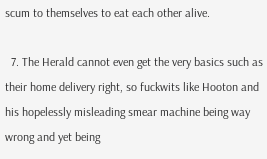scum to themselves to eat each other alive.

  7. The Herald cannot even get the very basics such as their home delivery right, so fuckwits like Hooton and his hopelessly misleading smear machine being way wrong and yet being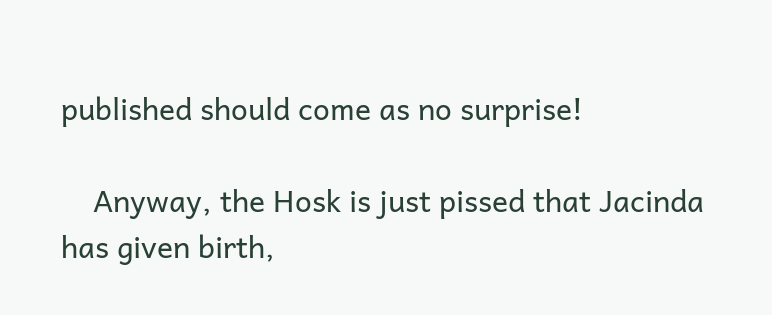published should come as no surprise!

    Anyway, the Hosk is just pissed that Jacinda has given birth,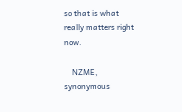so that is what really matters right now.

    NZME, synonymous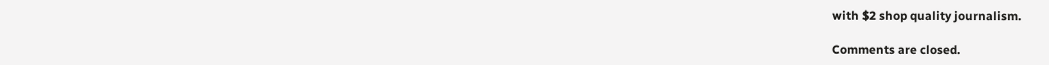with $2 shop quality journalism.

Comments are closed.